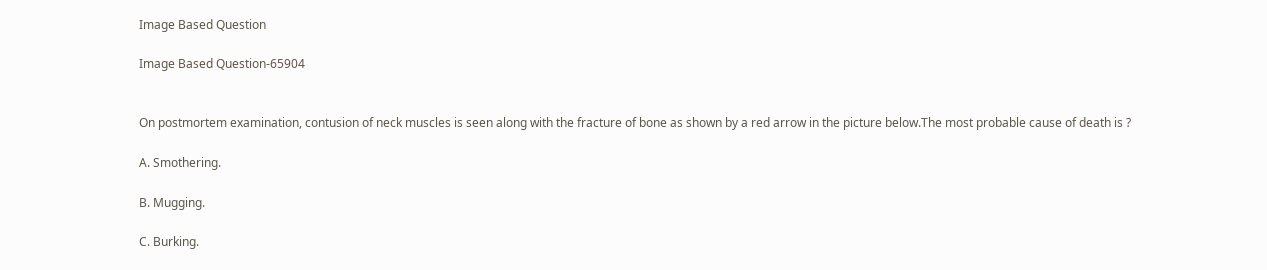Image Based Question

Image Based Question-65904


On postmortem examination, contusion of neck muscles is seen along with the fracture of bone as shown by a red arrow in the picture below.The most probable cause of death is ?

A. Smothering.

B. Mugging.

C. Burking.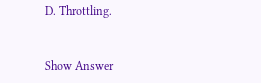D. Throttling.


Show Answer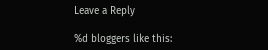Leave a Reply

%d bloggers like this: